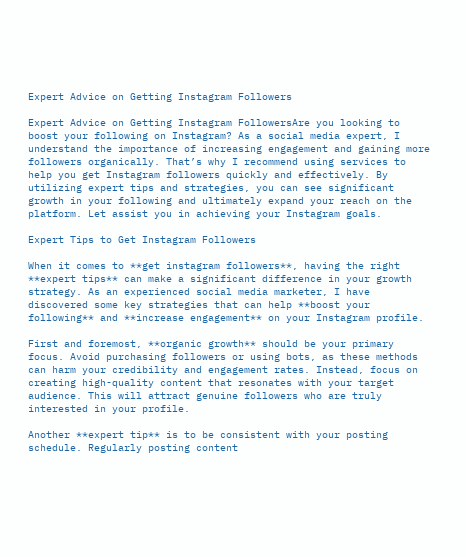Expert Advice on Getting Instagram Followers

Expert Advice on Getting Instagram FollowersAre you looking to boost your following on Instagram? As a social media expert, I understand the importance of increasing engagement and gaining more followers organically. That’s why I recommend using services to help you get Instagram followers quickly and effectively. By utilizing expert tips and strategies, you can see significant growth in your following and ultimately expand your reach on the platform. Let assist you in achieving your Instagram goals.

Expert Tips to Get Instagram Followers

When it comes to **get instagram followers**, having the right **expert tips** can make a significant difference in your growth strategy. As an experienced social media marketer, I have discovered some key strategies that can help **boost your following** and **increase engagement** on your Instagram profile.

First and foremost, **organic growth** should be your primary focus. Avoid purchasing followers or using bots, as these methods can harm your credibility and engagement rates. Instead, focus on creating high-quality content that resonates with your target audience. This will attract genuine followers who are truly interested in your profile.

Another **expert tip** is to be consistent with your posting schedule. Regularly posting content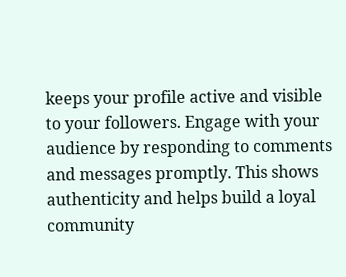keeps your profile active and visible to your followers. Engage with your audience by responding to comments and messages promptly. This shows authenticity and helps build a loyal community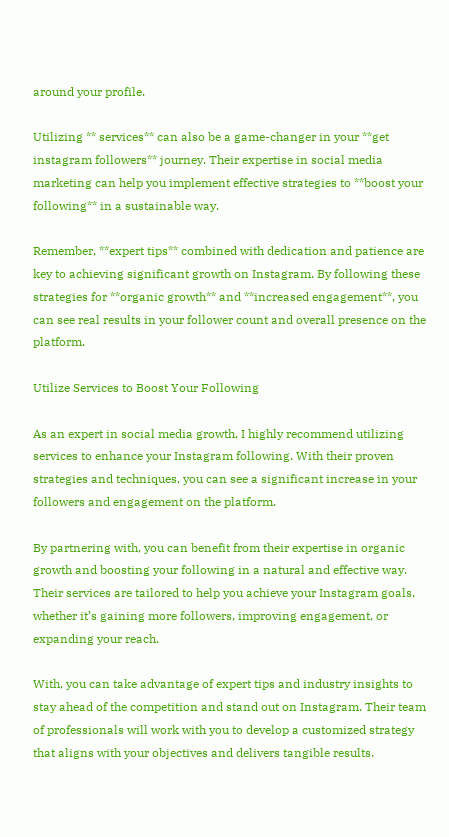around your profile.

Utilizing ** services** can also be a game-changer in your **get instagram followers** journey. Their expertise in social media marketing can help you implement effective strategies to **boost your following** in a sustainable way.

Remember, **expert tips** combined with dedication and patience are key to achieving significant growth on Instagram. By following these strategies for **organic growth** and **increased engagement**, you can see real results in your follower count and overall presence on the platform.

Utilize Services to Boost Your Following

As an expert in social media growth, I highly recommend utilizing services to enhance your Instagram following. With their proven strategies and techniques, you can see a significant increase in your followers and engagement on the platform.

By partnering with, you can benefit from their expertise in organic growth and boosting your following in a natural and effective way. Their services are tailored to help you achieve your Instagram goals, whether it’s gaining more followers, improving engagement, or expanding your reach.

With, you can take advantage of expert tips and industry insights to stay ahead of the competition and stand out on Instagram. Their team of professionals will work with you to develop a customized strategy that aligns with your objectives and delivers tangible results.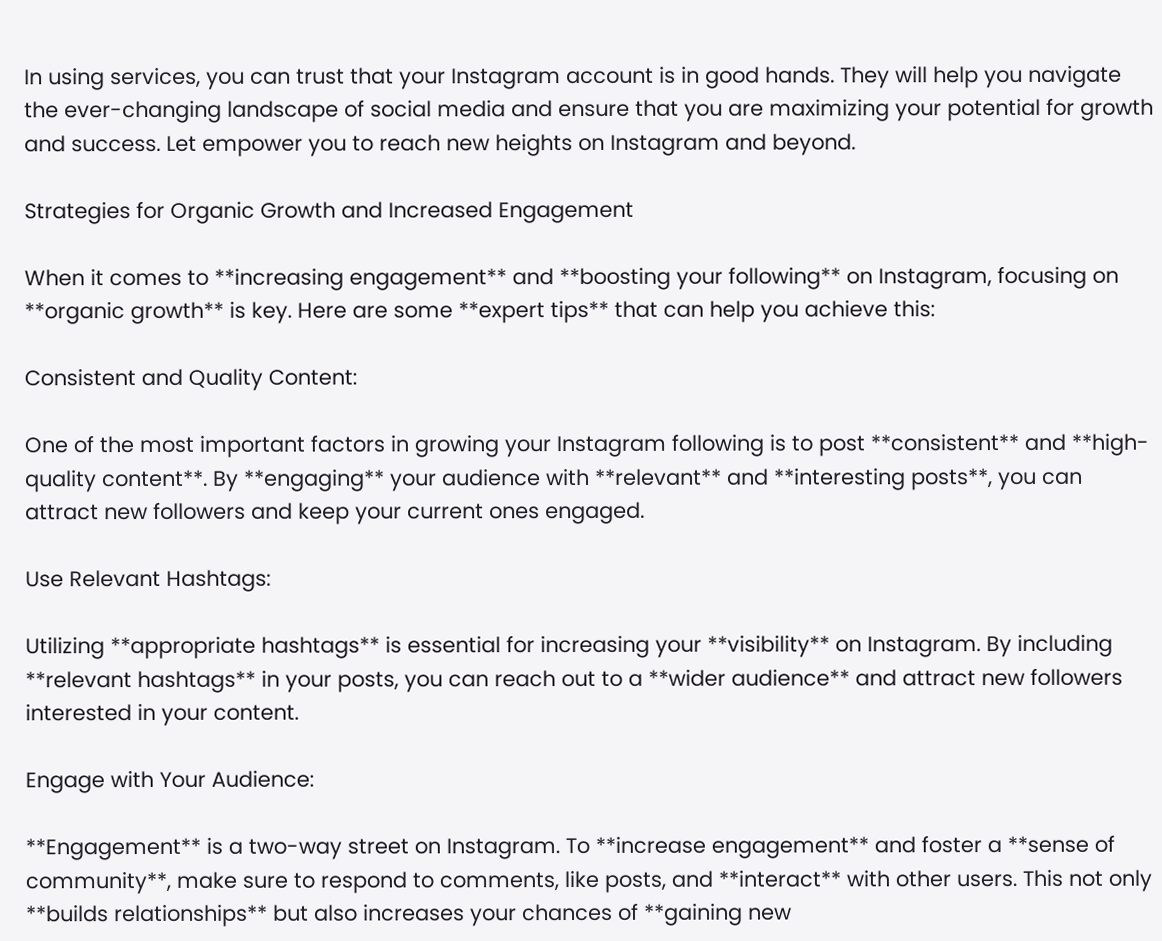In using services, you can trust that your Instagram account is in good hands. They will help you navigate the ever-changing landscape of social media and ensure that you are maximizing your potential for growth and success. Let empower you to reach new heights on Instagram and beyond.

Strategies for Organic Growth and Increased Engagement

When it comes to **increasing engagement** and **boosting your following** on Instagram, focusing on **organic growth** is key. Here are some **expert tips** that can help you achieve this:

Consistent and Quality Content:

One of the most important factors in growing your Instagram following is to post **consistent** and **high-quality content**. By **engaging** your audience with **relevant** and **interesting posts**, you can attract new followers and keep your current ones engaged.

Use Relevant Hashtags:

Utilizing **appropriate hashtags** is essential for increasing your **visibility** on Instagram. By including **relevant hashtags** in your posts, you can reach out to a **wider audience** and attract new followers interested in your content.

Engage with Your Audience:

**Engagement** is a two-way street on Instagram. To **increase engagement** and foster a **sense of community**, make sure to respond to comments, like posts, and **interact** with other users. This not only **builds relationships** but also increases your chances of **gaining new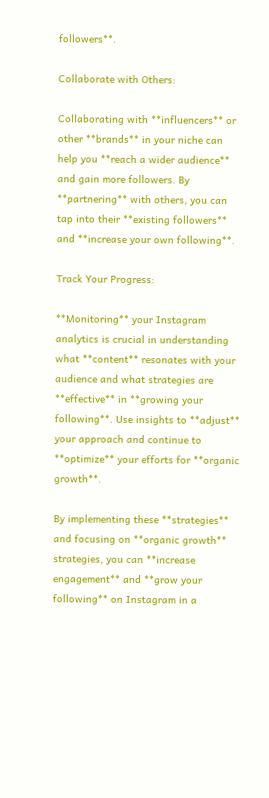followers**.

Collaborate with Others:

Collaborating with **influencers** or other **brands** in your niche can help you **reach a wider audience** and gain more followers. By **partnering** with others, you can tap into their **existing followers** and **increase your own following**.

Track Your Progress:

**Monitoring** your Instagram analytics is crucial in understanding what **content** resonates with your audience and what strategies are **effective** in **growing your following**. Use insights to **adjust** your approach and continue to **optimize** your efforts for **organic growth**.

By implementing these **strategies** and focusing on **organic growth** strategies, you can **increase engagement** and **grow your following** on Instagram in a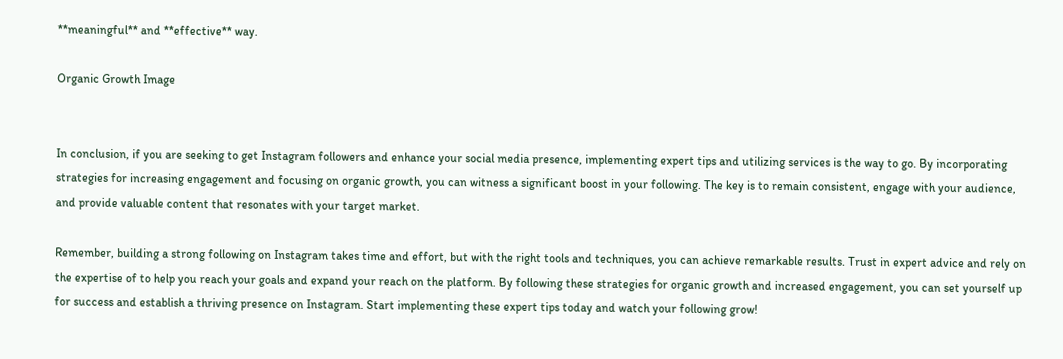**meaningful** and **effective** way.

Organic Growth Image


In conclusion, if you are seeking to get Instagram followers and enhance your social media presence, implementing expert tips and utilizing services is the way to go. By incorporating strategies for increasing engagement and focusing on organic growth, you can witness a significant boost in your following. The key is to remain consistent, engage with your audience, and provide valuable content that resonates with your target market.

Remember, building a strong following on Instagram takes time and effort, but with the right tools and techniques, you can achieve remarkable results. Trust in expert advice and rely on the expertise of to help you reach your goals and expand your reach on the platform. By following these strategies for organic growth and increased engagement, you can set yourself up for success and establish a thriving presence on Instagram. Start implementing these expert tips today and watch your following grow!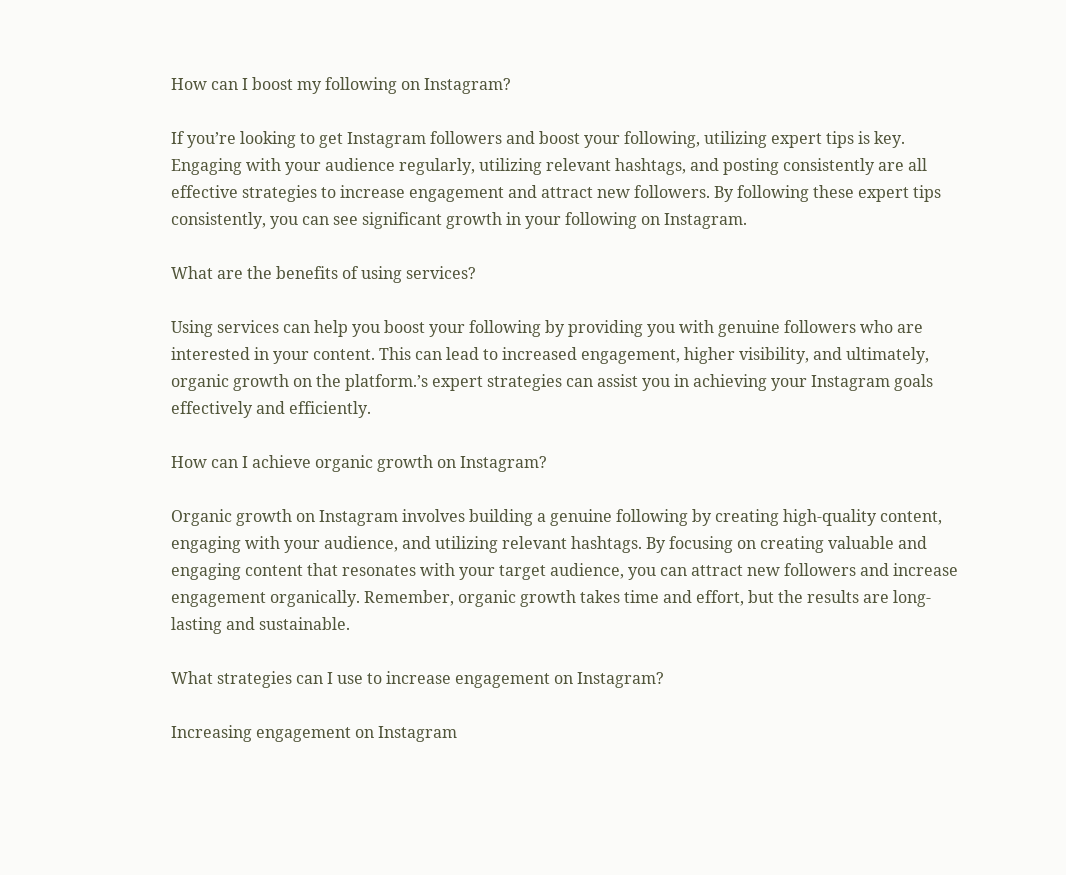How can I boost my following on Instagram?

If you’re looking to get Instagram followers and boost your following, utilizing expert tips is key. Engaging with your audience regularly, utilizing relevant hashtags, and posting consistently are all effective strategies to increase engagement and attract new followers. By following these expert tips consistently, you can see significant growth in your following on Instagram.

What are the benefits of using services?

Using services can help you boost your following by providing you with genuine followers who are interested in your content. This can lead to increased engagement, higher visibility, and ultimately, organic growth on the platform.’s expert strategies can assist you in achieving your Instagram goals effectively and efficiently.

How can I achieve organic growth on Instagram?

Organic growth on Instagram involves building a genuine following by creating high-quality content, engaging with your audience, and utilizing relevant hashtags. By focusing on creating valuable and engaging content that resonates with your target audience, you can attract new followers and increase engagement organically. Remember, organic growth takes time and effort, but the results are long-lasting and sustainable.

What strategies can I use to increase engagement on Instagram?

Increasing engagement on Instagram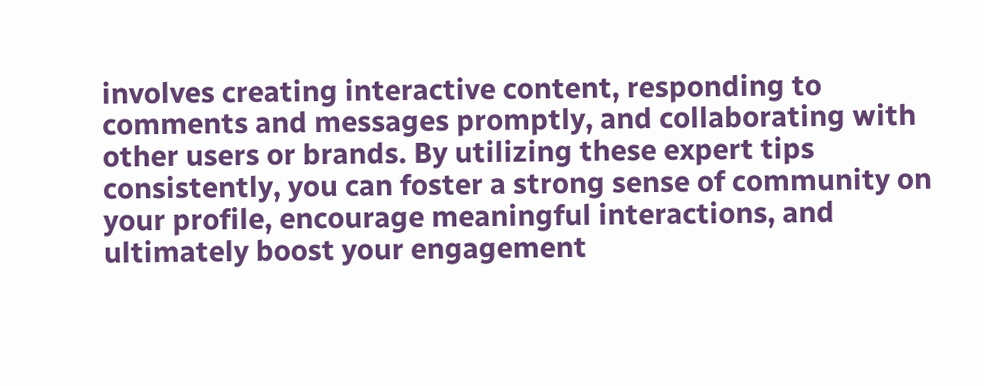involves creating interactive content, responding to comments and messages promptly, and collaborating with other users or brands. By utilizing these expert tips consistently, you can foster a strong sense of community on your profile, encourage meaningful interactions, and ultimately boost your engagement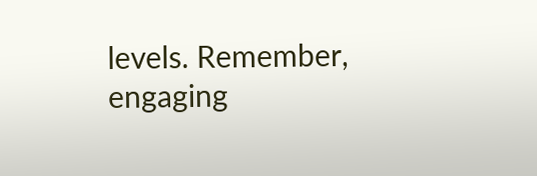levels. Remember, engaging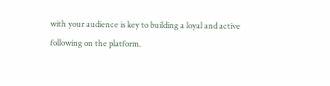with your audience is key to building a loyal and active following on the platform.